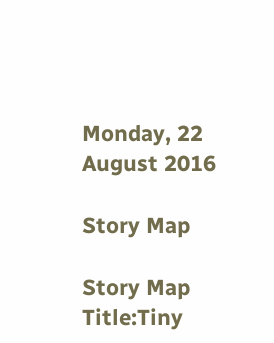Monday, 22 August 2016

Story Map

Story Map
Title:Tiny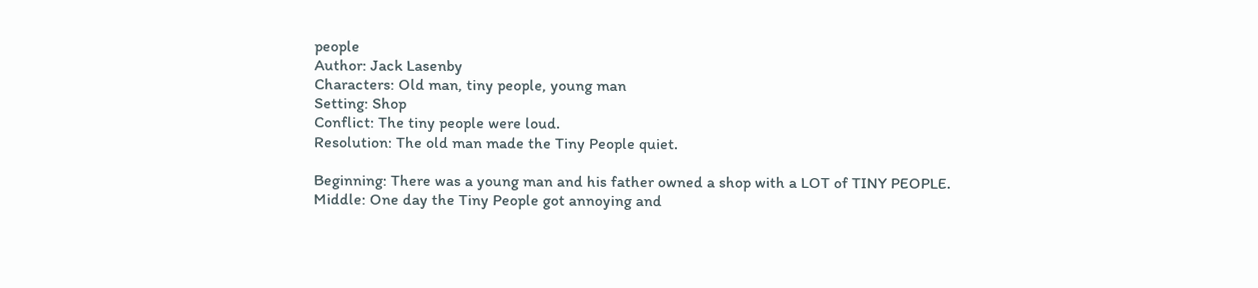people
Author: Jack Lasenby
Characters: Old man, tiny people, young man
Setting: Shop
Conflict: The tiny people were loud.
Resolution: The old man made the Tiny People quiet.

Beginning: There was a young man and his father owned a shop with a LOT of TINY PEOPLE.
Middle: One day the Tiny People got annoying and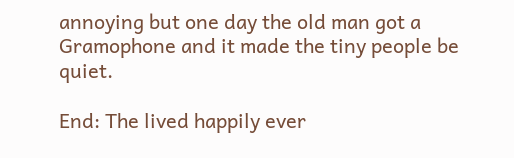annoying but one day the old man got a Gramophone and it made the tiny people be quiet.

End: The lived happily ever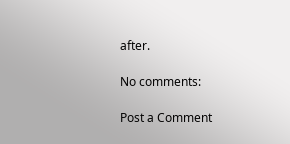after.

No comments:

Post a Comment